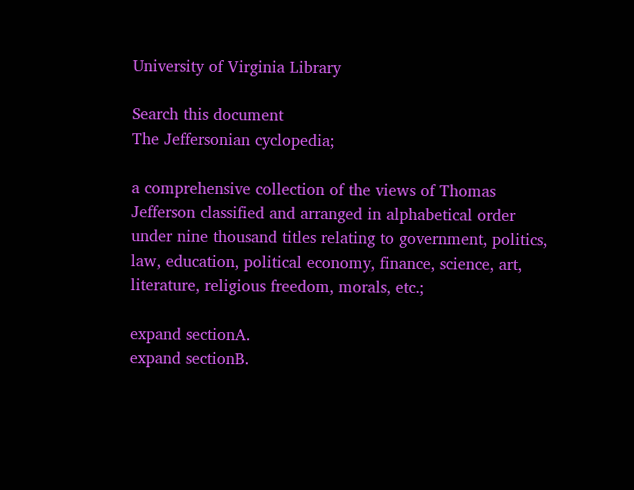University of Virginia Library

Search this document
The Jeffersonian cyclopedia;

a comprehensive collection of the views of Thomas Jefferson classified and arranged in alphabetical order under nine thousand titles relating to government, politics, law, education, political economy, finance, science, art, literature, religious freedom, morals, etc.;

expand sectionA.
expand sectionB.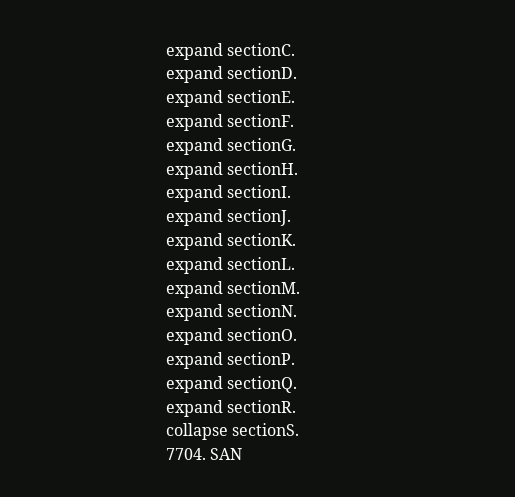expand sectionC.
expand sectionD.
expand sectionE.
expand sectionF.
expand sectionG.
expand sectionH.
expand sectionI.
expand sectionJ.
expand sectionK.
expand sectionL.
expand sectionM.
expand sectionN.
expand sectionO.
expand sectionP.
expand sectionQ.
expand sectionR.
collapse sectionS.
7704. SAN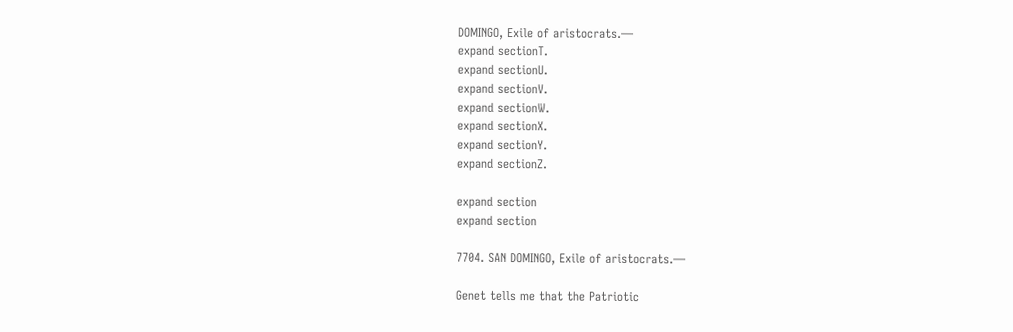DOMINGO, Exile of aristocrats.—
expand sectionT.
expand sectionU.
expand sectionV.
expand sectionW.
expand sectionX.
expand sectionY.
expand sectionZ.

expand section
expand section

7704. SAN DOMINGO, Exile of aristocrats.—

Genet tells me that the Patriotic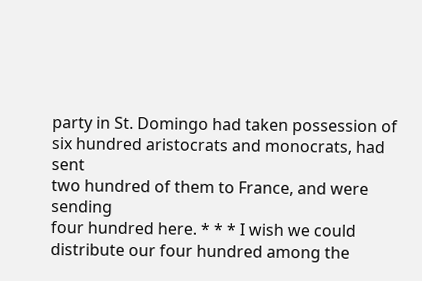party in St. Domingo had taken possession of
six hundred aristocrats and monocrats, had sent
two hundred of them to France, and were sending
four hundred here. * * * I wish we could
distribute our four hundred among the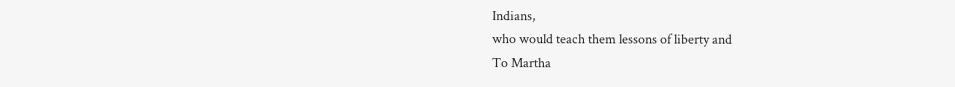Indians,
who would teach them lessons of liberty and
To Martha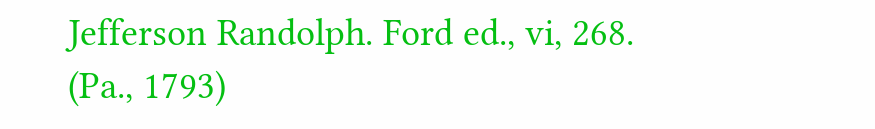Jefferson Randolph. Ford ed., vi, 268.
(Pa., 1793)